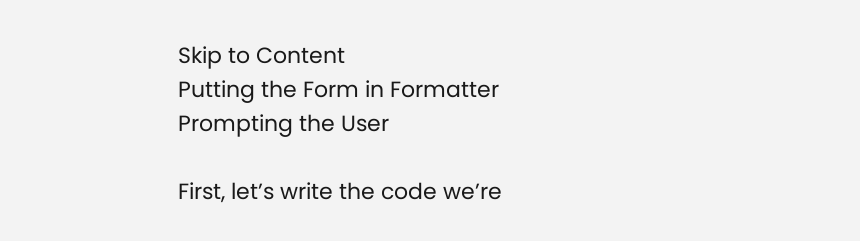Skip to Content
Putting the Form in Formatter
Prompting the User

First, let’s write the code we’re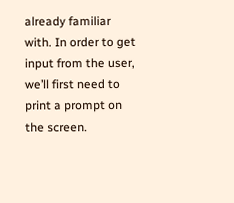already familiar with. In order to get input from the user, we’ll first need to print a prompt on the screen.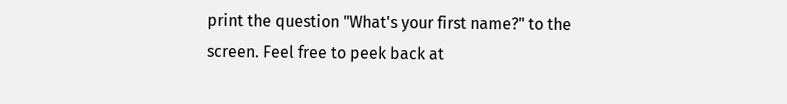print the question "What's your first name?" to the screen. Feel free to peek back at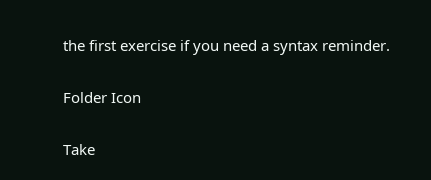the first exercise if you need a syntax reminder.

Folder Icon

Take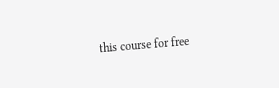this course for free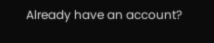Already have an account?